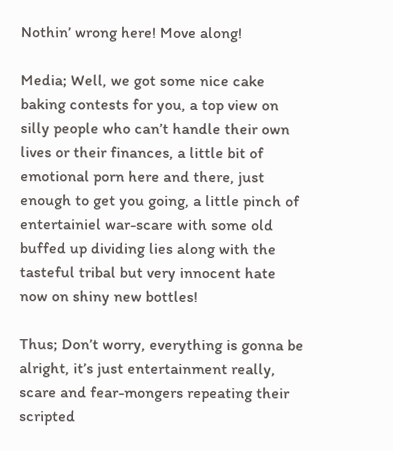Nothin’ wrong here! Move along!

Media; Well, we got some nice cake baking contests for you, a top view on silly people who can’t handle their own lives or their finances, a little bit of emotional porn here and there, just enough to get you going, a little pinch of entertainiel war-scare with some old buffed up dividing lies along with the tasteful tribal but very innocent hate now on shiny new bottles!

Thus; Don’t worry, everything is gonna be alright, it’s just entertainment really, scare and fear-mongers repeating their scripted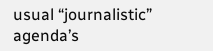usual “journalistic” agenda’s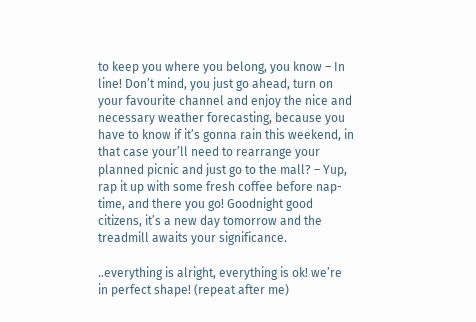to keep you where you belong, you know – In line! Don’t mind, you just go ahead, turn on your favourite channel and enjoy the nice and necessary weather forecasting, because you have to know if it’s gonna rain this weekend, in that case your’ll need to rearrange your planned picnic and just go to the mall? – Yup, rap it up with some fresh coffee before nap-time, and there you go! Goodnight good citizens, it’s a new day tomorrow and the treadmill awaits your significance.

..everything is alright, everything is ok! we’re in perfect shape! (repeat after me)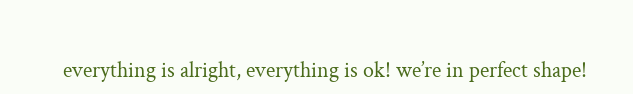everything is alright, everything is ok! we’re in perfect shape!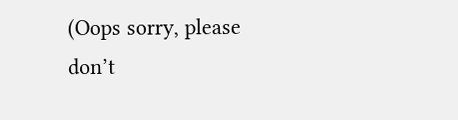(Oops sorry, please don’t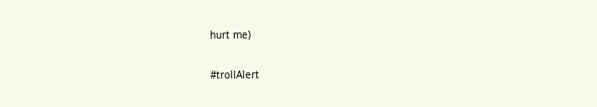hurt me)

#trollAlert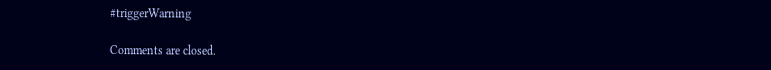#triggerWarning

Comments are closed.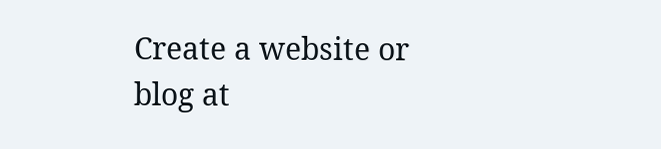Create a website or blog at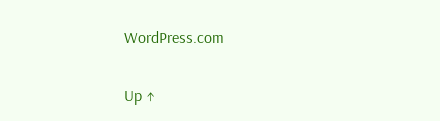WordPress.com

Up ↑